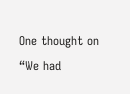One thought on “We had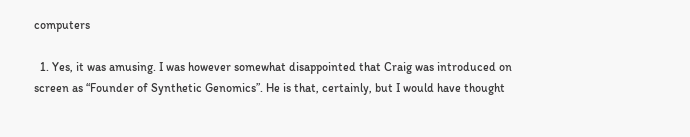computers

  1. Yes, it was amusing. I was however somewhat disappointed that Craig was introduced on screen as “Founder of Synthetic Genomics”. He is that, certainly, but I would have thought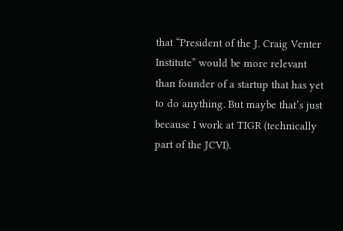that “President of the J. Craig Venter Institute” would be more relevant than founder of a startup that has yet to do anything. But maybe that’s just because I work at TIGR (technically part of the JCVI).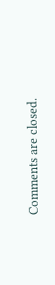Comments are closed.